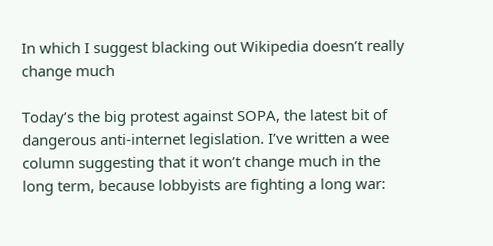In which I suggest blacking out Wikipedia doesn’t really change much

Today’s the big protest against SOPA, the latest bit of dangerous anti-internet legislation. I’ve written a wee column suggesting that it won’t change much in the long term, because lobbyists are fighting a long war: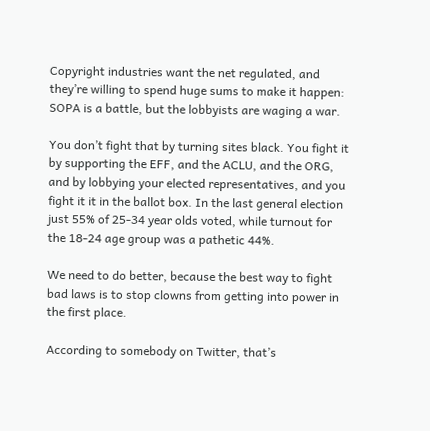Copyright industries want the net regulated, and they’re willing to spend huge sums to make it happen: SOPA is a battle, but the lobbyists are waging a war.

You don’t fight that by turning sites black. You fight it by supporting the EFF, and the ACLU, and the ORG, and by lobbying your elected representatives, and you fight it it in the ballot box. In the last general election just 55% of 25-34 year olds voted, while turnout for the 18-24 age group was a pathetic 44%.

We need to do better, because the best way to fight bad laws is to stop clowns from getting into power in the first place.

According to somebody on Twitter, that’s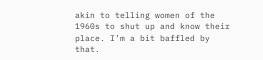akin to telling women of the 1960s to shut up and know their place. I’m a bit baffled by that.